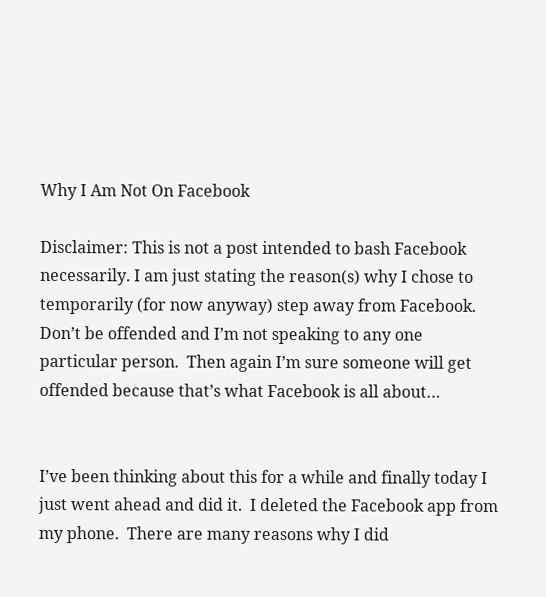Why I Am Not On Facebook

Disclaimer: This is not a post intended to bash Facebook necessarily. I am just stating the reason(s) why I chose to temporarily (for now anyway) step away from Facebook. Don’t be offended and I’m not speaking to any one particular person.  Then again I’m sure someone will get offended because that’s what Facebook is all about…


I’ve been thinking about this for a while and finally today I just went ahead and did it.  I deleted the Facebook app from my phone.  There are many reasons why I did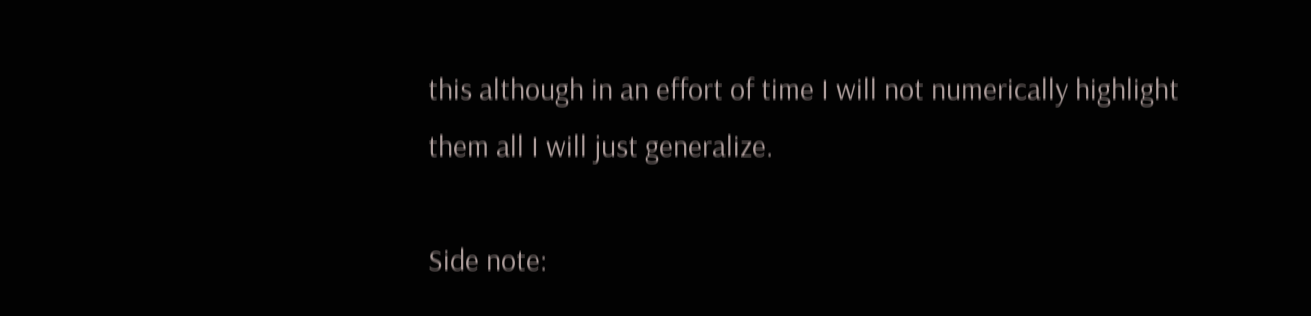this although in an effort of time I will not numerically highlight them all I will just generalize.

Side note: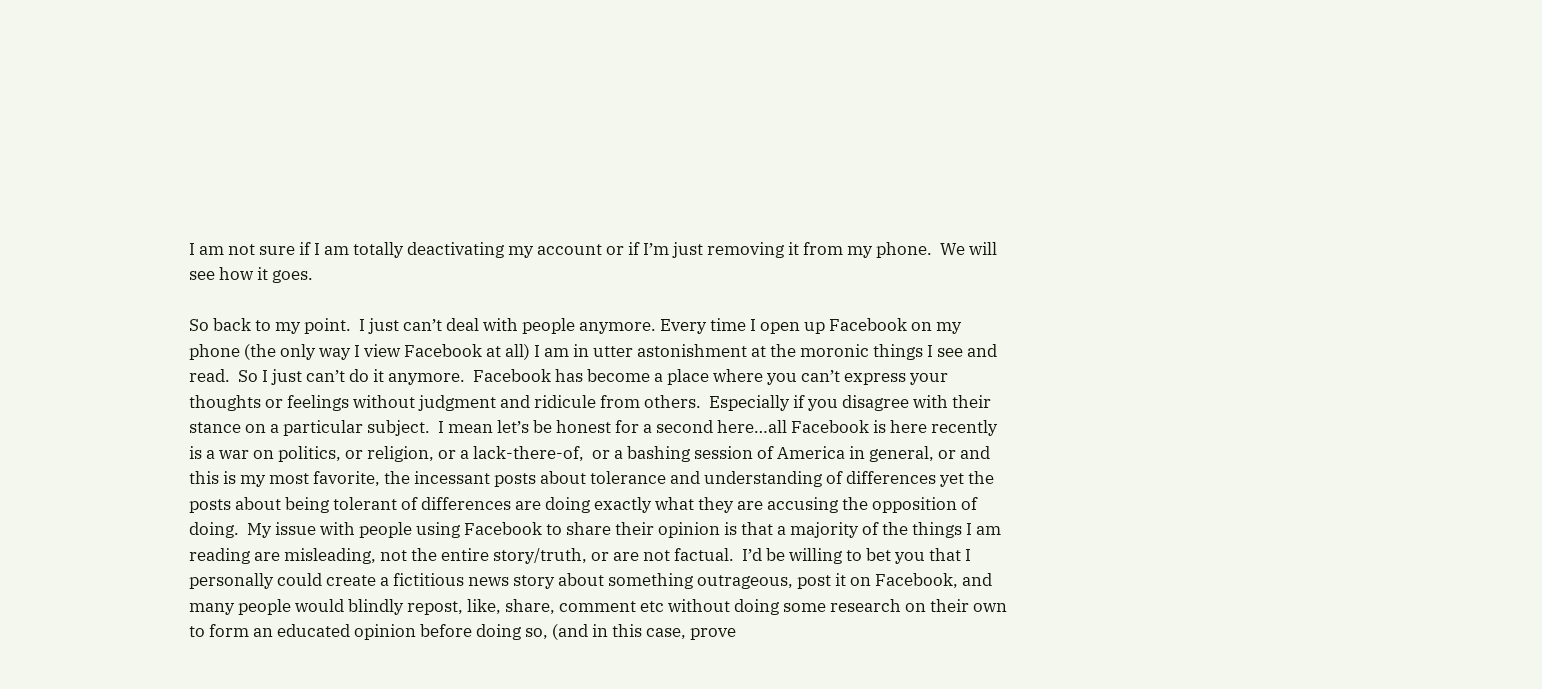I am not sure if I am totally deactivating my account or if I’m just removing it from my phone.  We will see how it goes.

So back to my point.  I just can’t deal with people anymore. Every time I open up Facebook on my phone (the only way I view Facebook at all) I am in utter astonishment at the moronic things I see and read.  So I just can’t do it anymore.  Facebook has become a place where you can’t express your thoughts or feelings without judgment and ridicule from others.  Especially if you disagree with their stance on a particular subject.  I mean let’s be honest for a second here…all Facebook is here recently is a war on politics, or religion, or a lack-there-of,  or a bashing session of America in general, or and this is my most favorite, the incessant posts about tolerance and understanding of differences yet the posts about being tolerant of differences are doing exactly what they are accusing the opposition of doing.  My issue with people using Facebook to share their opinion is that a majority of the things I am reading are misleading, not the entire story/truth, or are not factual.  I’d be willing to bet you that I personally could create a fictitious news story about something outrageous, post it on Facebook, and many people would blindly repost, like, share, comment etc without doing some research on their own to form an educated opinion before doing so, (and in this case, prove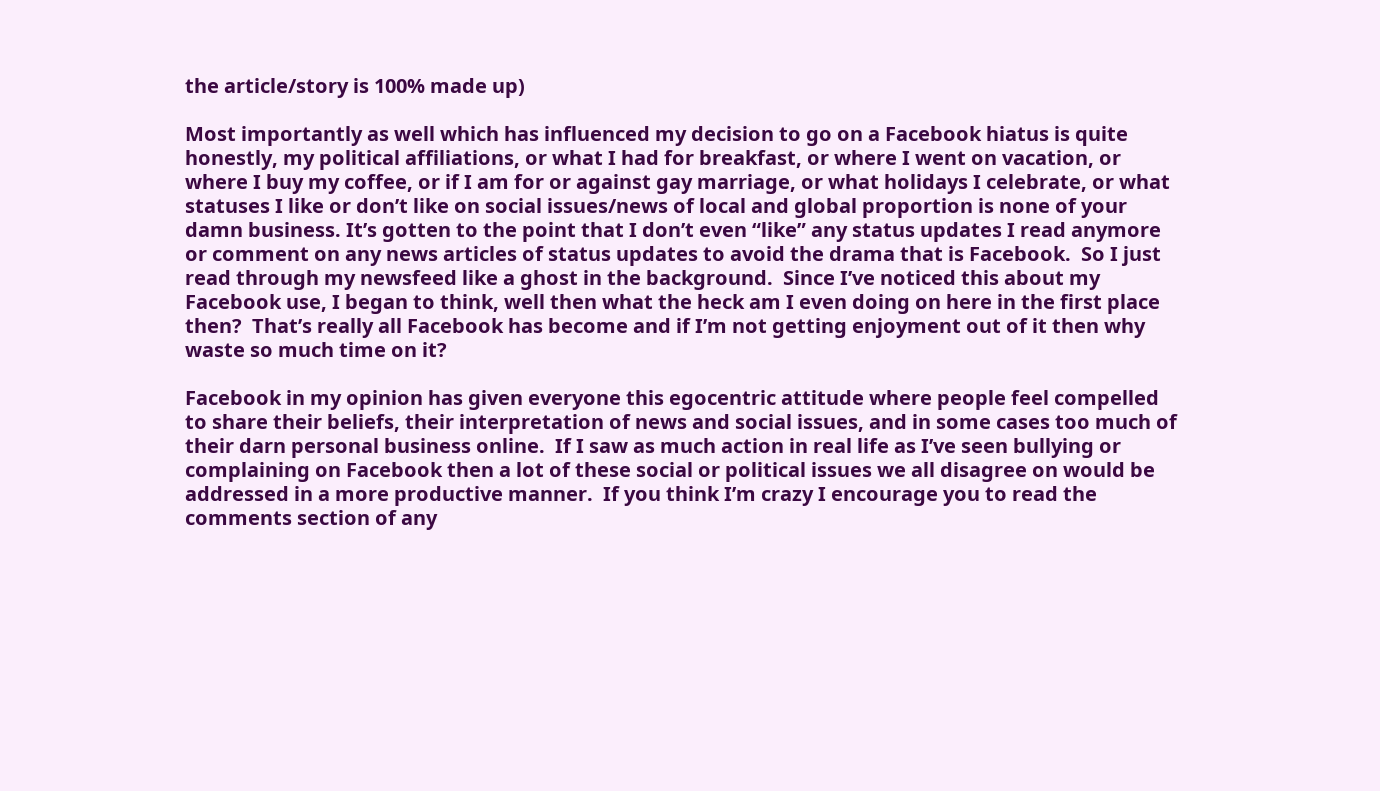the article/story is 100% made up)

Most importantly as well which has influenced my decision to go on a Facebook hiatus is quite honestly, my political affiliations, or what I had for breakfast, or where I went on vacation, or where I buy my coffee, or if I am for or against gay marriage, or what holidays I celebrate, or what statuses I like or don’t like on social issues/news of local and global proportion is none of your damn business. It’s gotten to the point that I don’t even “like” any status updates I read anymore or comment on any news articles of status updates to avoid the drama that is Facebook.  So I just read through my newsfeed like a ghost in the background.  Since I’ve noticed this about my Facebook use, I began to think, well then what the heck am I even doing on here in the first place then?  That’s really all Facebook has become and if I’m not getting enjoyment out of it then why waste so much time on it?

Facebook in my opinion has given everyone this egocentric attitude where people feel compelled to share their beliefs, their interpretation of news and social issues, and in some cases too much of their darn personal business online.  If I saw as much action in real life as I’ve seen bullying or complaining on Facebook then a lot of these social or political issues we all disagree on would be addressed in a more productive manner.  If you think I’m crazy I encourage you to read the comments section of any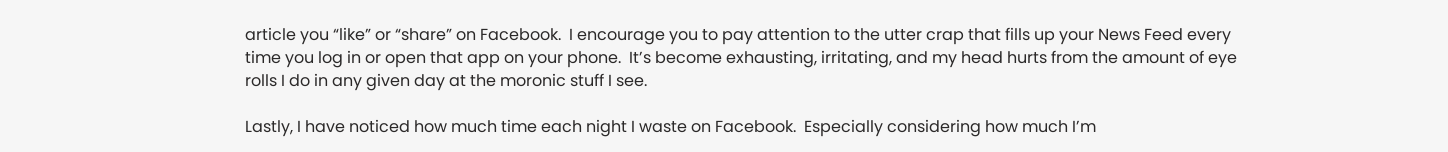article you “like” or “share” on Facebook.  I encourage you to pay attention to the utter crap that fills up your News Feed every time you log in or open that app on your phone.  It’s become exhausting, irritating, and my head hurts from the amount of eye rolls I do in any given day at the moronic stuff I see.

Lastly, I have noticed how much time each night I waste on Facebook.  Especially considering how much I’m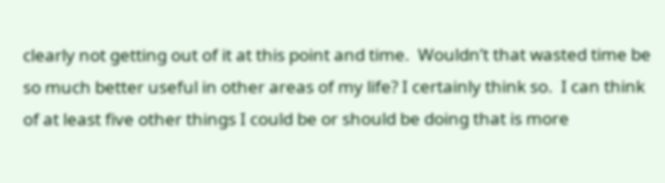clearly not getting out of it at this point and time.  Wouldn’t that wasted time be so much better useful in other areas of my life? I certainly think so.  I can think of at least five other things I could be or should be doing that is more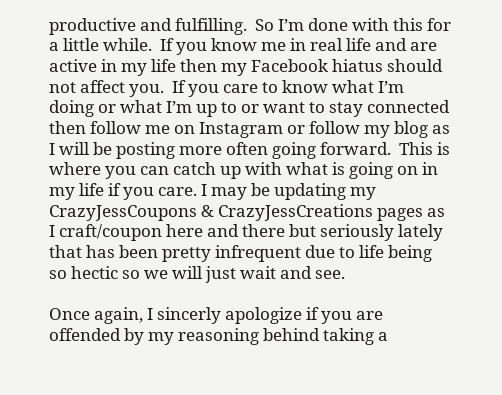productive and fulfilling.  So I’m done with this for a little while.  If you know me in real life and are active in my life then my Facebook hiatus should not affect you.  If you care to know what I’m doing or what I’m up to or want to stay connected then follow me on Instagram or follow my blog as I will be posting more often going forward.  This is where you can catch up with what is going on in my life if you care. I may be updating my CrazyJessCoupons & CrazyJessCreations pages as I craft/coupon here and there but seriously lately that has been pretty infrequent due to life being so hectic so we will just wait and see.

Once again, I sincerly apologize if you are offended by my reasoning behind taking a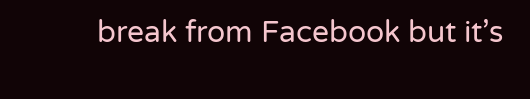break from Facebook but it’s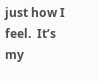just how I feel.  It’s my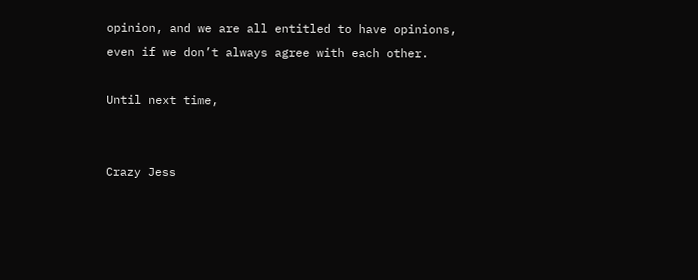opinion, and we are all entitled to have opinions, even if we don’t always agree with each other.

Until next time,


Crazy Jess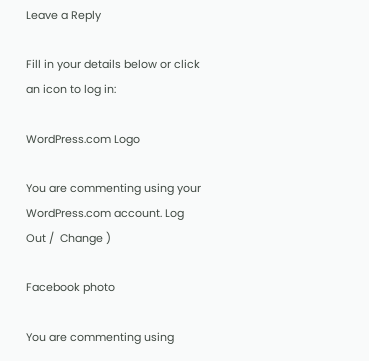Leave a Reply

Fill in your details below or click an icon to log in:

WordPress.com Logo

You are commenting using your WordPress.com account. Log Out /  Change )

Facebook photo

You are commenting using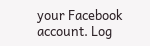your Facebook account. Log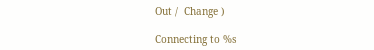Out /  Change )

Connecting to %s